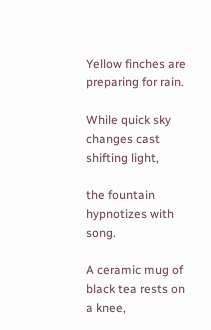Yellow finches are preparing for rain.

While quick sky changes cast shifting light,

the fountain hypnotizes with song.

A ceramic mug of black tea rests on a knee,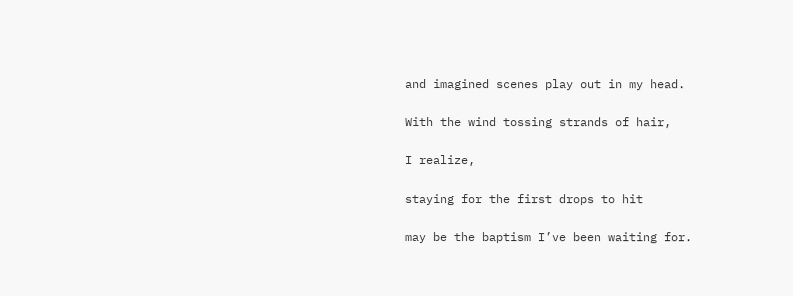and imagined scenes play out in my head.

With the wind tossing strands of hair,

I realize,

staying for the first drops to hit

may be the baptism I’ve been waiting for.